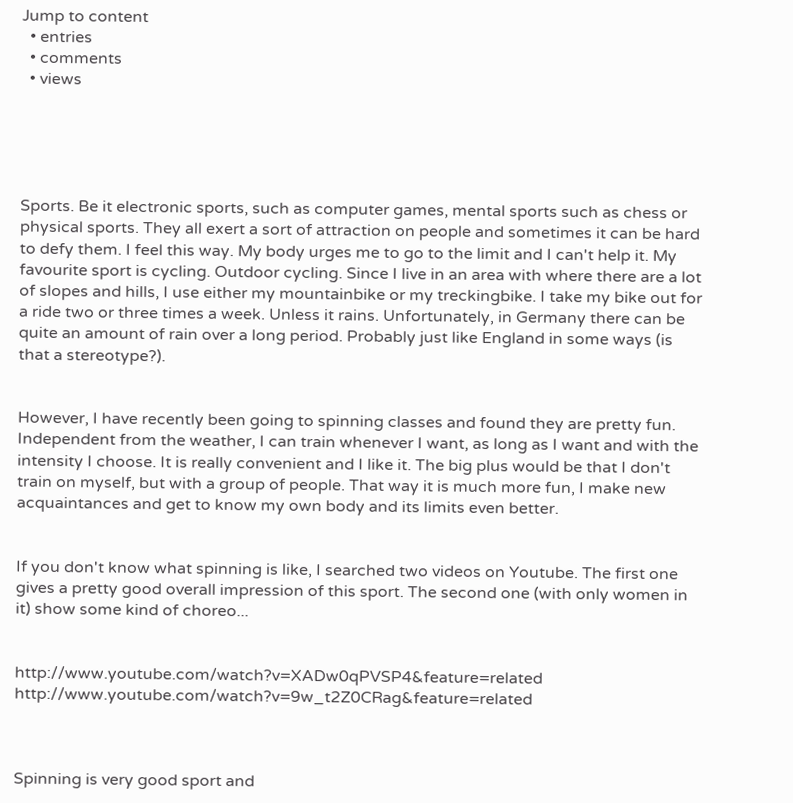Jump to content
  • entries
  • comments
  • views





Sports. Be it electronic sports, such as computer games, mental sports such as chess or physical sports. They all exert a sort of attraction on people and sometimes it can be hard to defy them. I feel this way. My body urges me to go to the limit and I can't help it. My favourite sport is cycling. Outdoor cycling. Since I live in an area with where there are a lot of slopes and hills, I use either my mountainbike or my treckingbike. I take my bike out for a ride two or three times a week. Unless it rains. Unfortunately, in Germany there can be quite an amount of rain over a long period. Probably just like England in some ways (is that a stereotype?).


However, I have recently been going to spinning classes and found they are pretty fun. Independent from the weather, I can train whenever I want, as long as I want and with the intensity I choose. It is really convenient and I like it. The big plus would be that I don't train on myself, but with a group of people. That way it is much more fun, I make new acquaintances and get to know my own body and its limits even better.


If you don't know what spinning is like, I searched two videos on Youtube. The first one gives a pretty good overall impression of this sport. The second one (with only women in it) show some kind of choreo...


http://www.youtube.com/watch?v=XADw0qPVSP4&feature=related http://www.youtube.com/watch?v=9w_t2Z0CRag&feature=related



Spinning is very good sport and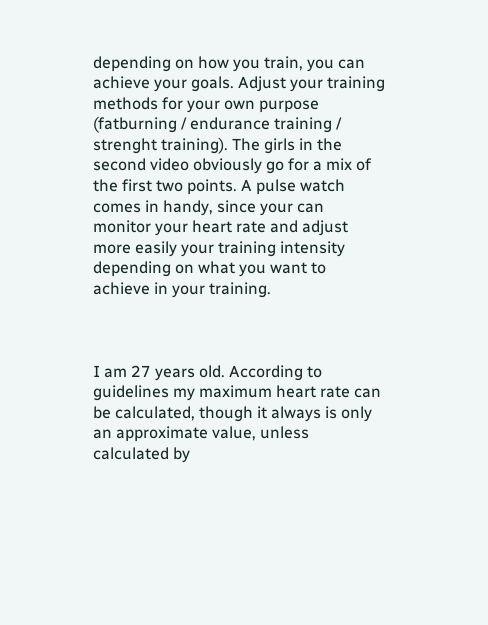depending on how you train, you can achieve your goals. Adjust your training methods for your own purpose (fatburning / endurance training / strenght training). The girls in the second video obviously go for a mix of the first two points. A pulse watch comes in handy, since your can monitor your heart rate and adjust more easily your training intensity depending on what you want to achieve in your training.



I am 27 years old. According to guidelines my maximum heart rate can be calculated, though it always is only an approximate value, unless calculated by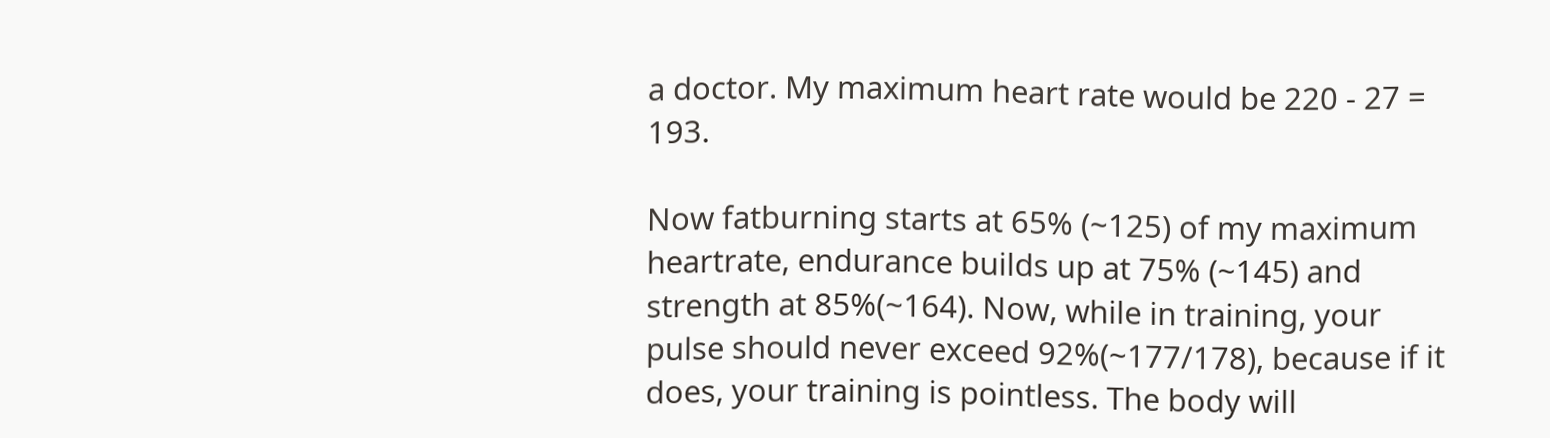a doctor. My maximum heart rate would be 220 - 27 = 193.

Now fatburning starts at 65% (~125) of my maximum heartrate, endurance builds up at 75% (~145) and strength at 85%(~164). Now, while in training, your pulse should never exceed 92%(~177/178), because if it does, your training is pointless. The body will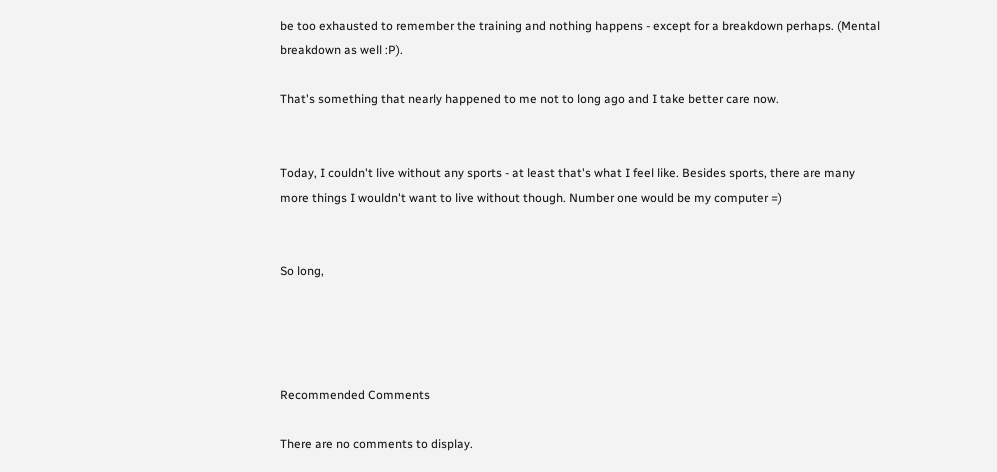be too exhausted to remember the training and nothing happens - except for a breakdown perhaps. (Mental breakdown as well :P).

That's something that nearly happened to me not to long ago and I take better care now.


Today, I couldn't live without any sports - at least that's what I feel like. Besides sports, there are many more things I wouldn't want to live without though. Number one would be my computer =)


So long,




Recommended Comments

There are no comments to display.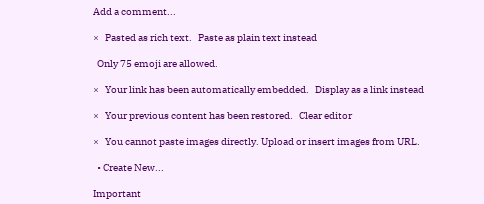Add a comment...

×   Pasted as rich text.   Paste as plain text instead

  Only 75 emoji are allowed.

×   Your link has been automatically embedded.   Display as a link instead

×   Your previous content has been restored.   Clear editor

×   You cannot paste images directly. Upload or insert images from URL.

  • Create New...

Important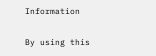Information

By using this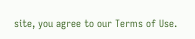site, you agree to our Terms of Use.